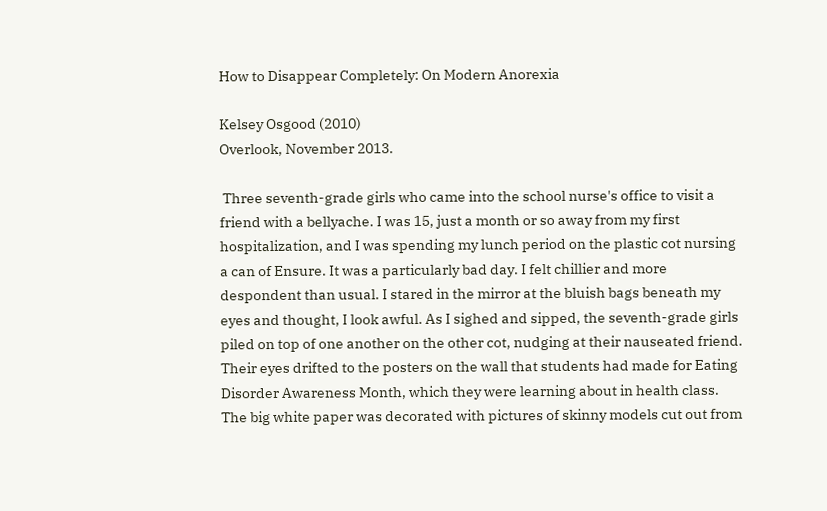How to Disappear Completely: On Modern Anorexia

Kelsey Osgood (2010)
Overlook, November 2013.

 Three seventh-grade girls who came into the school nurse's office to visit a friend with a bellyache. I was 15, just a month or so away from my first hospitalization, and I was spending my lunch period on the plastic cot nursing a can of Ensure. It was a particularly bad day. I felt chillier and more despondent than usual. I stared in the mirror at the bluish bags beneath my eyes and thought, I look awful. As I sighed and sipped, the seventh-grade girls piled on top of one another on the other cot, nudging at their nauseated friend. Their eyes drifted to the posters on the wall that students had made for Eating Disorder Awareness Month, which they were learning about in health class. The big white paper was decorated with pictures of skinny models cut out from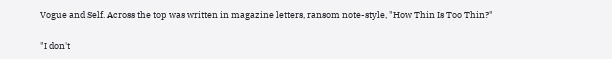Vogue and Self. Across the top was written in magazine letters, ransom note-style, "How Thin Is Too Thin?"

"I don't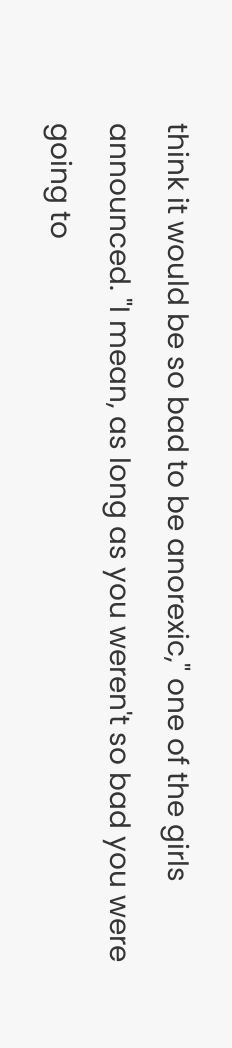think it would be so bad to be anorexic," one of the girls announced. "I mean, as long as you weren't so bad you were going to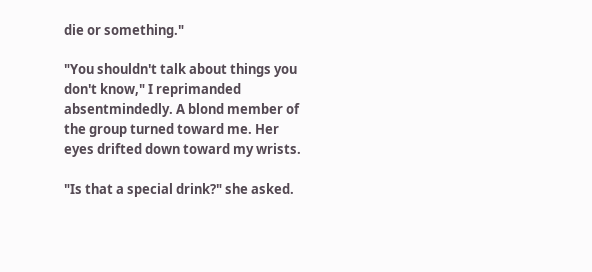die or something."

"You shouldn't talk about things you don't know," I reprimanded absentmindedly. A blond member of the group turned toward me. Her eyes drifted down toward my wrists.

"Is that a special drink?" she asked.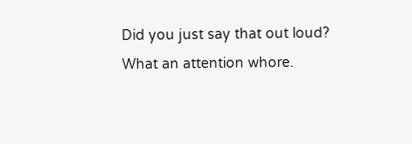Did you just say that out loud? What an attention whore.